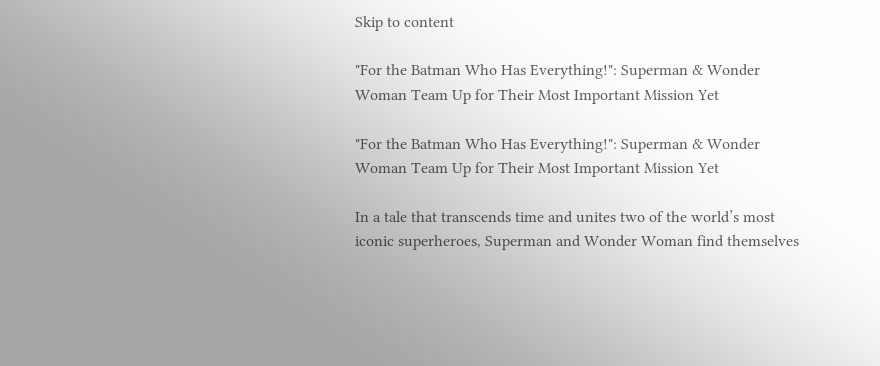Skip to content

"For the Batman Who Has Everything!": Superman & Wonder Woman Team Up for Their Most Important Mission Yet

"For the Batman Who Has Everything!": Superman & Wonder Woman Team Up for Their Most Important Mission Yet

In a tale that transcends time and unites two of the world’s most iconic superheroes, Superman and Wonder Woman find themselves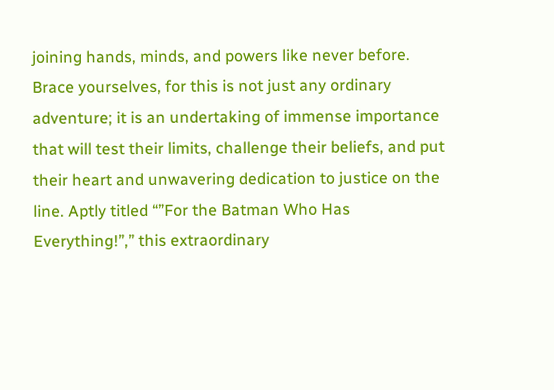joining hands, minds, and powers like never before. Brace yourselves, for this is not just any ordinary adventure; it is an undertaking of immense importance that will test their limits, challenge their beliefs, and put their heart and unwavering dedication to justice on the line. Aptly titled “”For the Batman Who Has Everything!”,” this extraordinary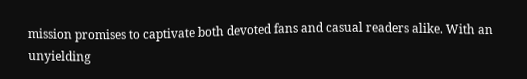mission promises to captivate both devoted fans and casual readers alike. With an unyielding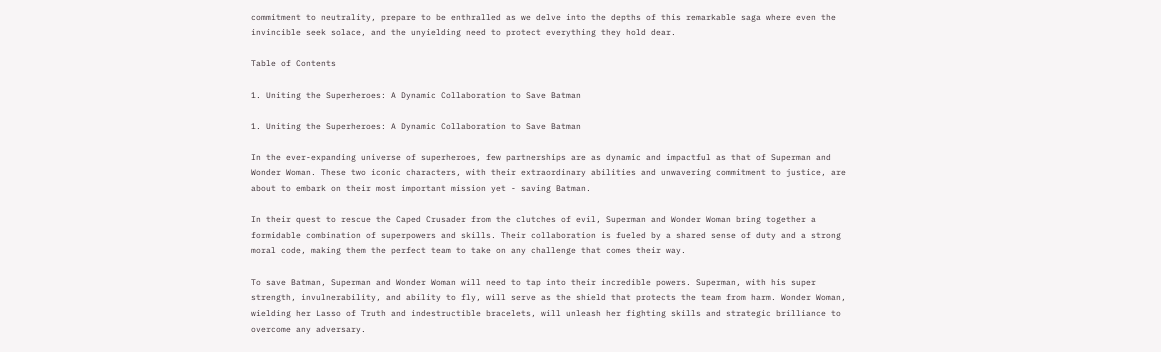commitment to neutrality, prepare to be enthralled as we delve into the depths of this remarkable saga where even the invincible seek solace, and the unyielding need to protect everything they hold dear.

Table of Contents

1. Uniting the Superheroes: A Dynamic Collaboration to Save Batman

1. Uniting the Superheroes: A Dynamic Collaboration to Save Batman

In the ever-expanding universe of superheroes, few partnerships are as dynamic and impactful as that of Superman and Wonder Woman. These two iconic characters, with their extraordinary abilities and unwavering commitment to justice, are about to embark on their most important mission yet - saving Batman.

In their quest to rescue the Caped Crusader from the clutches of evil, Superman and Wonder Woman bring together a formidable combination of superpowers and skills. Their collaboration is fueled by a shared sense of duty and a strong moral code, making them the perfect team to take on any challenge that comes their way.

To save Batman, Superman and Wonder Woman will need to tap into their incredible powers. Superman, with his super strength, invulnerability, and ability to fly, will serve as the shield that protects the team from harm. Wonder Woman, wielding her Lasso of Truth and indestructible bracelets, will unleash her fighting skills and strategic brilliance to overcome any adversary.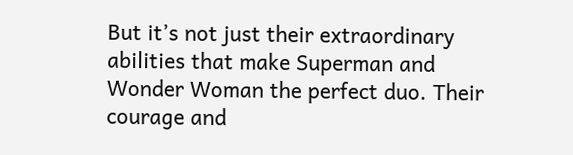But it’s not just their extraordinary abilities that make Superman and Wonder Woman the perfect duo. Their courage and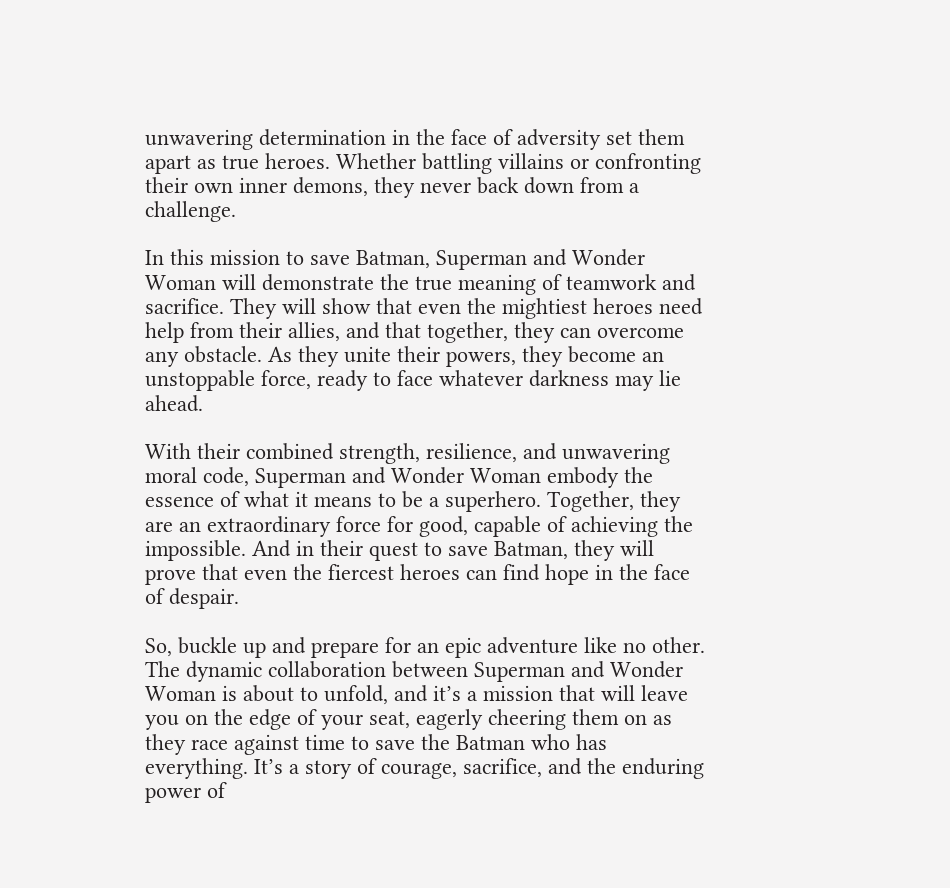unwavering determination in the face of adversity set them apart as true heroes. Whether battling villains or confronting their own inner demons, they never back down from a challenge.

In this mission to save Batman, Superman and Wonder Woman will demonstrate the true meaning of teamwork and sacrifice. They will show that even the mightiest heroes need help from their allies, and that together, they can overcome any obstacle. As they unite their powers, they become an unstoppable force, ready to face whatever darkness may lie ahead.

With their combined strength, resilience, and unwavering moral code, Superman and Wonder Woman embody the essence of what it means to be a superhero. Together, they are an extraordinary force for good, capable of achieving the impossible. And in their quest to save Batman, they will prove that even the fiercest heroes can find hope in the face of despair.

So, buckle up and prepare for an epic adventure like no other. The dynamic collaboration between Superman and Wonder Woman is about to unfold, and it’s a mission that will leave you on the edge of your seat, eagerly cheering them on as they race against time to save the Batman who has everything. It’s a story of courage, sacrifice, and the enduring power of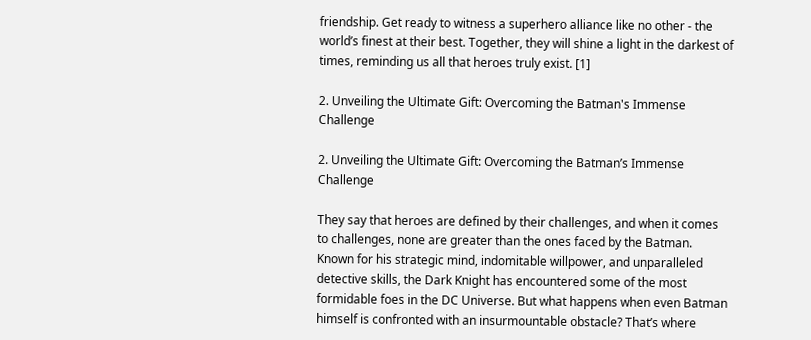friendship. Get ready to witness a superhero alliance like no other - the world’s finest at their best. Together, they will shine a light in the darkest of times, reminding us all that heroes truly exist. [1]

2. Unveiling the Ultimate Gift: Overcoming the Batman's Immense Challenge

2. Unveiling the Ultimate Gift: Overcoming the Batman’s Immense Challenge

They say that heroes are defined by their challenges, and when it comes to challenges, none are greater than the ones faced by the Batman. Known for his strategic mind, indomitable willpower, and unparalleled detective skills, the Dark Knight has encountered some of the most formidable foes in the DC Universe. But what happens when even Batman himself is confronted with an insurmountable obstacle? That’s where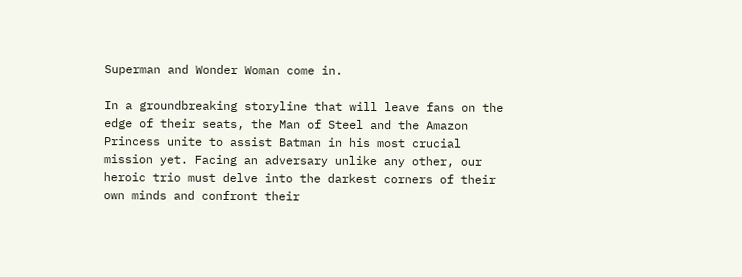Superman and Wonder Woman come in.

In a groundbreaking storyline that will leave fans on the edge of their seats, the Man of Steel and the Amazon Princess unite to assist Batman in his most crucial mission yet. Facing an adversary unlike any other, our heroic trio must delve into the darkest corners of their own minds and confront their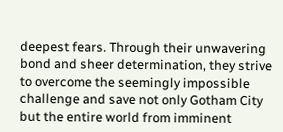deepest fears. Through their unwavering bond and sheer determination, they strive to overcome the seemingly impossible challenge and save not only Gotham City but the entire world from imminent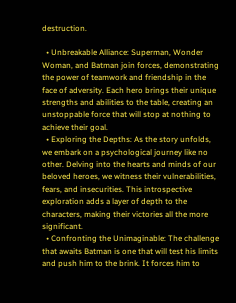destruction.

  • Unbreakable Alliance: Superman, Wonder Woman, and Batman join forces, demonstrating the power of teamwork and friendship in the face of adversity. Each hero brings their unique strengths and abilities to the table, creating an unstoppable force that will stop at nothing to achieve their goal.
  • Exploring the Depths: As the story unfolds, we embark on a psychological journey like no other. Delving into the hearts and minds of our beloved heroes, we witness their vulnerabilities, fears, and insecurities. This introspective exploration adds a layer of depth to the characters, making their victories all the more significant.
  • Confronting the Unimaginable: The challenge that awaits Batman is one that will test his limits and push him to the brink. It forces him to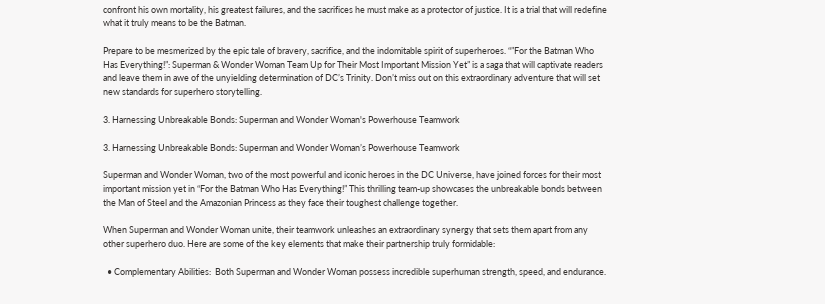confront his own mortality, his greatest failures, and the sacrifices he must make as a protector of justice. It is a trial that will redefine what it truly means to be the Batman.

Prepare to be mesmerized by the epic tale of bravery, sacrifice, and the indomitable spirit of superheroes. “”For the Batman Who Has Everything!”: Superman & Wonder Woman Team Up for Their Most Important Mission Yet” is a saga that will captivate readers and leave them in awe of the unyielding determination of DC’s Trinity. Don’t miss out on this extraordinary adventure that will set new standards for superhero storytelling.

3. Harnessing Unbreakable Bonds: Superman and Wonder Woman's Powerhouse Teamwork

3. Harnessing Unbreakable Bonds: Superman and Wonder Woman’s Powerhouse Teamwork

Superman and Wonder Woman, two of the most powerful and iconic heroes in the DC Universe, have joined forces for their most important mission yet in “For the Batman Who Has Everything!” This thrilling team-up showcases the unbreakable bonds between the Man of Steel and the Amazonian Princess as they face their toughest challenge together.

When Superman and Wonder Woman unite, their teamwork unleashes an extraordinary synergy that sets them apart from any other superhero duo. Here are some of the key elements that make their partnership truly formidable:

  • Complementary Abilities:  Both Superman and Wonder Woman possess incredible superhuman strength, speed, and endurance.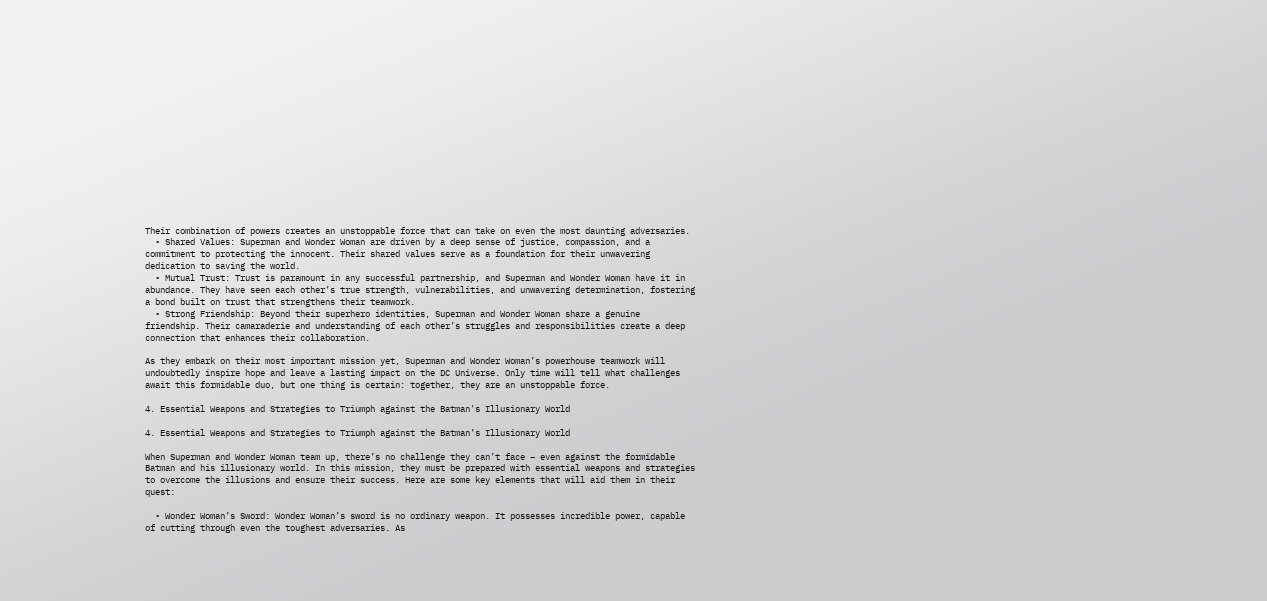Their combination of powers creates an unstoppable force that can take on even the most daunting adversaries.
  • Shared Values: Superman and Wonder Woman are driven by a deep sense of justice, compassion, and a commitment to protecting the innocent. Their shared values serve as a foundation for their unwavering dedication to saving the world.
  • Mutual Trust: Trust is paramount in any successful partnership, and Superman and Wonder Woman have it in abundance. They have seen each other’s true strength, vulnerabilities, and unwavering determination, fostering a bond built on trust that strengthens their teamwork.
  • Strong Friendship: Beyond their superhero identities, Superman and Wonder Woman share a genuine friendship. Their camaraderie and understanding of each other’s struggles and responsibilities create a deep connection that enhances their collaboration.

As they embark on their most important mission yet, Superman and Wonder Woman’s powerhouse teamwork will undoubtedly inspire hope and leave a lasting impact on the DC Universe. Only time will tell what challenges await this formidable duo, but one thing is certain: together, they are an unstoppable force.

4. Essential Weapons and Strategies to Triumph against the Batman's Illusionary World

4. Essential Weapons and Strategies to Triumph against the Batman’s Illusionary World

When Superman and Wonder Woman team up, there’s no challenge they can’t face – even against the formidable Batman and his illusionary world. In this mission, they must be prepared with essential weapons and strategies to overcome the illusions and ensure their success. Here are some key elements that will aid them in their quest:

  • Wonder Woman’s Sword: Wonder Woman’s sword is no ordinary weapon. It possesses incredible power, capable of cutting through even the toughest adversaries. As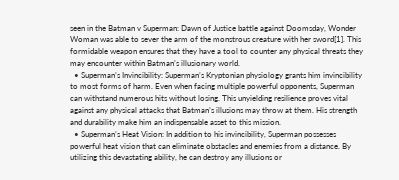seen in the Batman v Superman: Dawn of Justice battle against Doomsday, Wonder Woman was able to sever the arm of the monstrous creature with her sword[1]. This formidable weapon ensures that they have a tool to counter any physical threats they may encounter within Batman’s illusionary world.
  • Superman’s Invincibility: Superman’s Kryptonian physiology grants him invincibility to most forms of harm. Even when facing multiple powerful opponents, Superman can withstand numerous hits without losing. This unyielding resilience proves vital against any physical attacks that Batman’s illusions may throw at them. His strength and durability make him an indispensable asset to this mission.
  • Superman’s Heat Vision: In addition to his invincibility, Superman possesses powerful heat vision that can eliminate obstacles and enemies from a distance. By utilizing this devastating ability, he can destroy any illusions or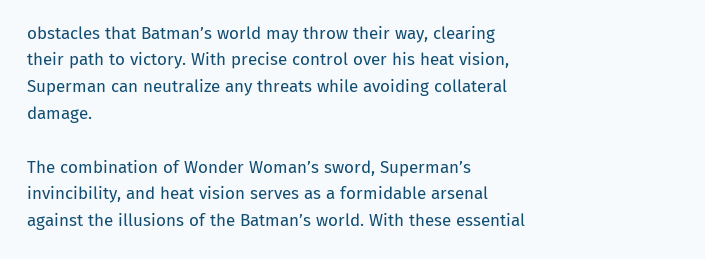obstacles that Batman’s world may throw their way, clearing their path to victory. With precise control over his heat vision, Superman can neutralize any threats while avoiding collateral damage.

The combination of Wonder Woman’s sword, Superman’s invincibility, and heat vision serves as a formidable arsenal against the illusions of the Batman’s world. With these essential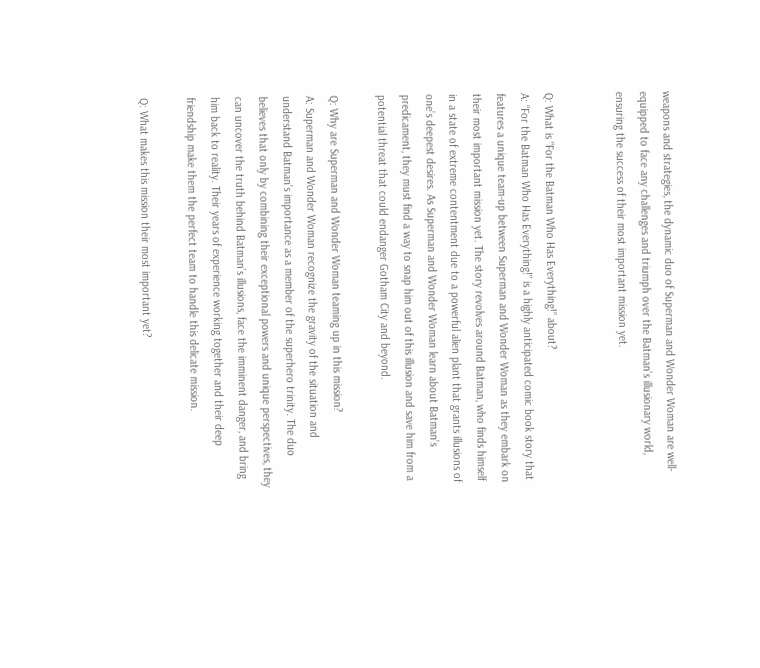weapons and strategies, the dynamic duo of Superman and Wonder Woman are well-equipped to face any challenges and triumph over the Batman’s illusionary world, ensuring the success of their most important mission yet.


Q: What is “For the Batman Who Has Everything!” about?
A: “For the Batman Who Has Everything!” is a highly anticipated comic book story that features a unique team-up between Superman and Wonder Woman as they embark on their most important mission yet. The story revolves around Batman, who finds himself in a state of extreme contentment due to a powerful alien plant that grants illusions of one’s deepest desires. As Superman and Wonder Woman learn about Batman’s predicament, they must find a way to snap him out of this illusion and save him from a potential threat that could endanger Gotham City and beyond.

Q: Why are Superman and Wonder Woman teaming up in this mission?
A: Superman and Wonder Woman recognize the gravity of the situation and understand Batman’s importance as a member of the superhero trinity. The duo believes that only by combining their exceptional powers and unique perspectives, they can uncover the truth behind Batman’s illusions, face the imminent danger, and bring him back to reality. Their years of experience working together and their deep friendship make them the perfect team to handle this delicate mission.

Q: What makes this mission their most important yet?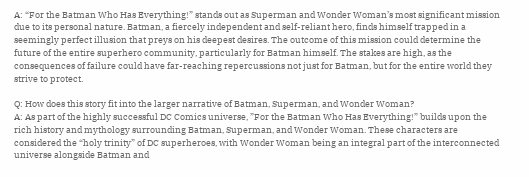A: “For the Batman Who Has Everything!” stands out as Superman and Wonder Woman’s most significant mission due to its personal nature. Batman, a fiercely independent and self-reliant hero, finds himself trapped in a seemingly perfect illusion that preys on his deepest desires. The outcome of this mission could determine the future of the entire superhero community, particularly for Batman himself. The stakes are high, as the consequences of failure could have far-reaching repercussions not just for Batman, but for the entire world they strive to protect.

Q: How does this story fit into the larger narrative of Batman, Superman, and Wonder Woman?
A: As part of the highly successful DC Comics universe, ”For the Batman Who Has Everything!” builds upon the rich history and mythology surrounding Batman, Superman, and Wonder Woman. These characters are considered the “holy trinity” of DC superheroes, with Wonder Woman being an integral part of the interconnected universe alongside Batman and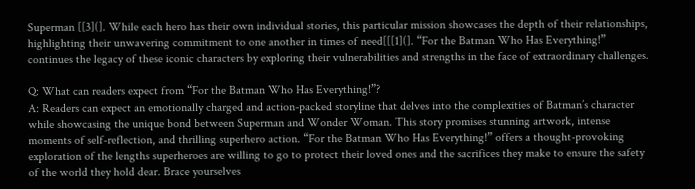Superman [[3](]. While each hero has their own individual stories, this particular mission showcases the depth of their relationships, highlighting their unwavering commitment to one another in times of need[[[1](]. “For the Batman Who Has Everything!” continues the legacy of these iconic characters by exploring their vulnerabilities and strengths in the face of extraordinary challenges.

Q: What can readers expect from “For the Batman Who Has Everything!”?
A: Readers can expect an emotionally charged and action-packed storyline that delves into the complexities of Batman’s character while showcasing the unique bond between Superman and Wonder Woman. This story promises stunning artwork, intense moments of self-reflection, and thrilling superhero action. “For the Batman Who Has Everything!” offers a thought-provoking exploration of the lengths superheroes are willing to go to protect their loved ones and the sacrifices they make to ensure the safety of the world they hold dear. Brace yourselves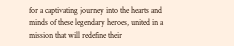for a captivating journey into the hearts and minds of these legendary heroes, united in a mission that will redefine their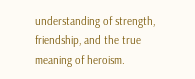understanding of strength, friendship, and the true meaning of heroism.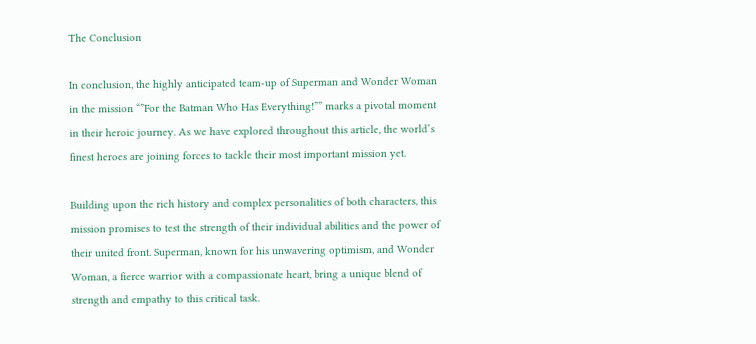The Conclusion

In conclusion, the highly anticipated team-up of Superman and Wonder Woman in the mission “”For the Batman Who Has Everything!”” marks a pivotal moment in their heroic journey. As we have explored throughout this article, the world’s finest heroes are joining forces to tackle their most important mission yet.

Building upon the rich history and complex personalities of both characters, this mission promises to test the strength of their individual abilities and the power of their united front. Superman, known for his unwavering optimism, and Wonder Woman, a fierce warrior with a compassionate heart, bring a unique blend of strength and empathy to this critical task.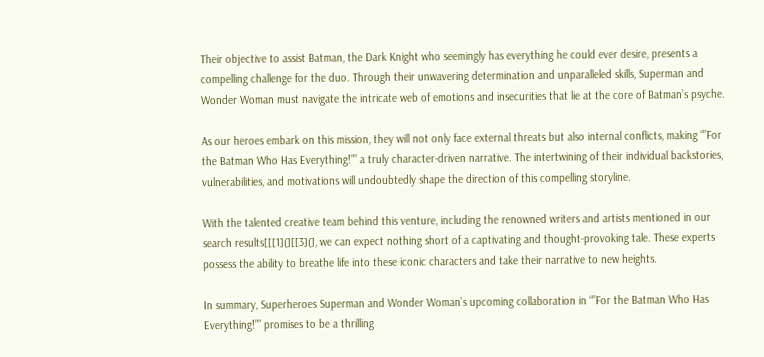Their objective to assist Batman, the Dark Knight who seemingly has everything he could ever desire, presents a compelling challenge for the duo. Through their unwavering determination and unparalleled skills, Superman and Wonder Woman must navigate the intricate web of emotions and insecurities that lie at the core of Batman’s psyche.

As our heroes embark on this mission, they will not only face external threats but also internal conflicts, making “”For the Batman Who Has Everything!”” a truly character-driven narrative. The intertwining of their individual backstories, vulnerabilities, and motivations will undoubtedly shape the direction of this compelling storyline.

With the talented creative team behind this venture, including the renowned writers and artists mentioned in our search results[[[1](][[3](], we can expect nothing short of a captivating and thought-provoking tale. These experts possess the ability to breathe life into these iconic characters and take their narrative to new heights.

In summary, Superheroes Superman and Wonder Woman’s upcoming collaboration in “”For the Batman Who Has Everything!”” promises to be a thrilling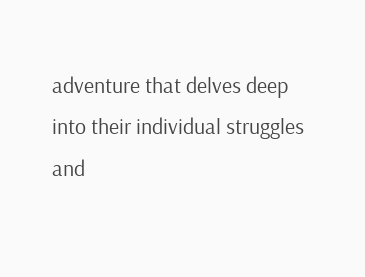adventure that delves deep into their individual struggles and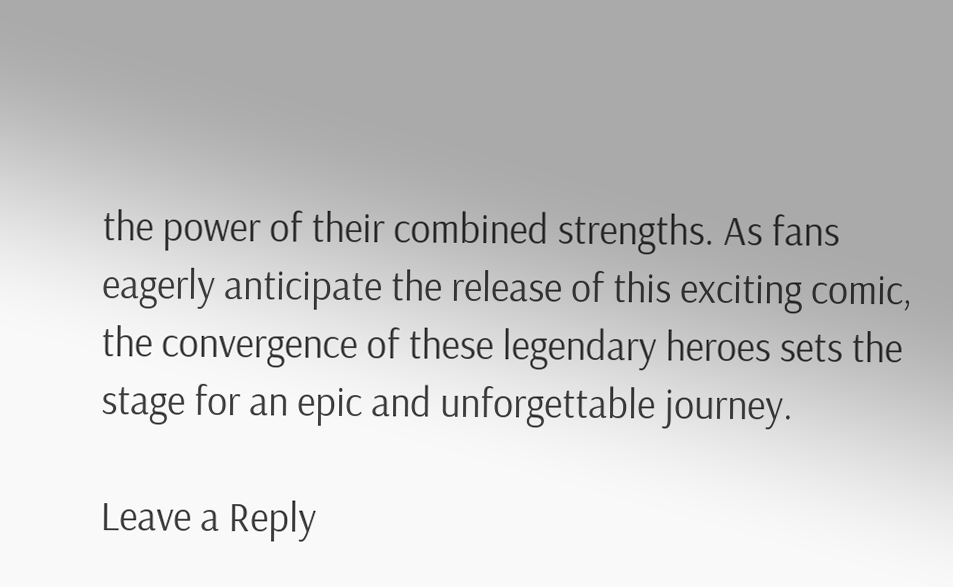the power of their combined strengths. As fans eagerly anticipate the release of this exciting comic, the convergence of these legendary heroes sets the stage for an epic and unforgettable journey.

Leave a Reply